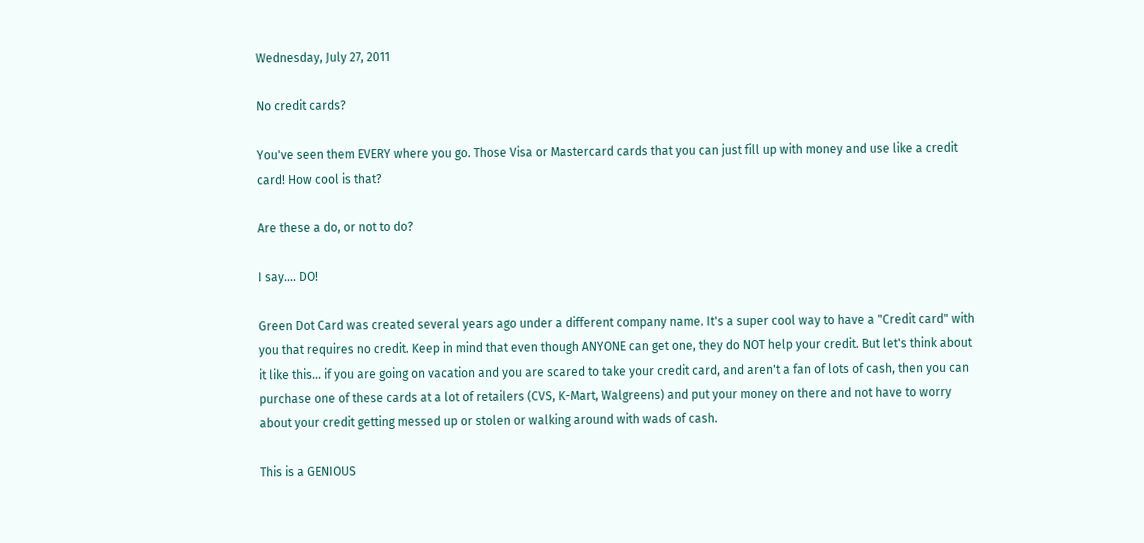Wednesday, July 27, 2011

No credit cards?

You've seen them EVERY where you go. Those Visa or Mastercard cards that you can just fill up with money and use like a credit card! How cool is that?

Are these a do, or not to do?

I say.... DO!

Green Dot Card was created several years ago under a different company name. It's a super cool way to have a "Credit card" with you that requires no credit. Keep in mind that even though ANYONE can get one, they do NOT help your credit. But let's think about it like this... if you are going on vacation and you are scared to take your credit card, and aren't a fan of lots of cash, then you can purchase one of these cards at a lot of retailers (CVS, K-Mart, Walgreens) and put your money on there and not have to worry about your credit getting messed up or stolen or walking around with wads of cash.

This is a GENIOUS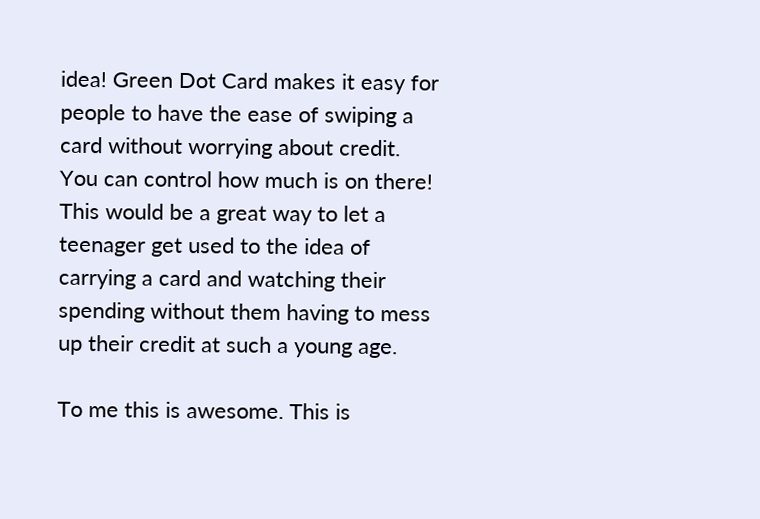idea! Green Dot Card makes it easy for people to have the ease of swiping a card without worrying about credit. You can control how much is on there! This would be a great way to let a teenager get used to the idea of carrying a card and watching their spending without them having to mess up their credit at such a young age.

To me this is awesome. This is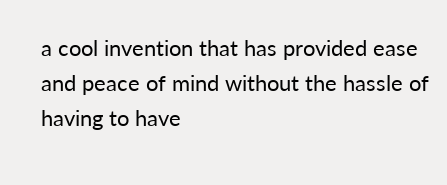a cool invention that has provided ease and peace of mind without the hassle of having to have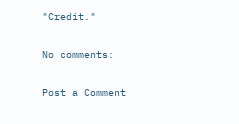"Credit."

No comments:

Post a Comment